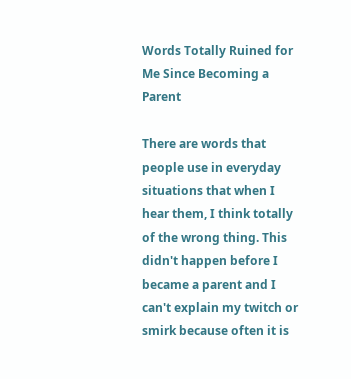Words Totally Ruined for Me Since Becoming a Parent

There are words that people use in everyday situations that when I hear them, I think totally of the wrong thing. This didn't happen before I became a parent and I can't explain my twitch or smirk because often it is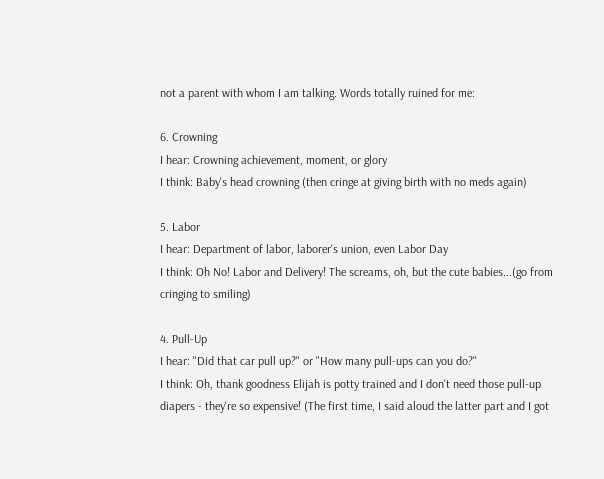not a parent with whom I am talking. Words totally ruined for me:

6. Crowning
I hear: Crowning achievement, moment, or glory
I think: Baby's head crowning (then cringe at giving birth with no meds again)

5. Labor
I hear: Department of labor, laborer's union, even Labor Day
I think: Oh No! Labor and Delivery! The screams, oh, but the cute babies...(go from cringing to smiling)

4. Pull-Up
I hear: "Did that car pull up?" or "How many pull-ups can you do?"
I think: Oh, thank goodness Elijah is potty trained and I don't need those pull-up diapers - they're so expensive! (The first time, I said aloud the latter part and I got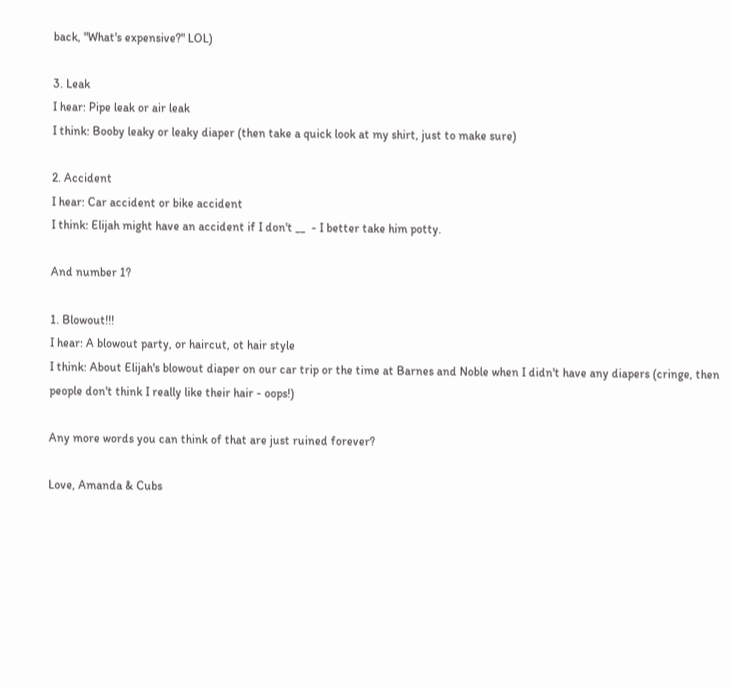back, "What's expensive?" LOL)

3. Leak
I hear: Pipe leak or air leak
I think: Booby leaky or leaky diaper (then take a quick look at my shirt, just to make sure)

2. Accident
I hear: Car accident or bike accident
I think: Elijah might have an accident if I don't __  - I better take him potty.

And number 1?

1. Blowout!!!
I hear: A blowout party, or haircut, ot hair style
I think: About Elijah's blowout diaper on our car trip or the time at Barnes and Noble when I didn't have any diapers (cringe, then people don't think I really like their hair - oops!)

Any more words you can think of that are just ruined forever?

Love, Amanda & Cubs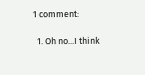1 comment:

  1. Oh no...I think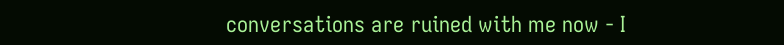conversations are ruined with me now - I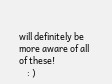will definitely be more aware of all of these!
    : )